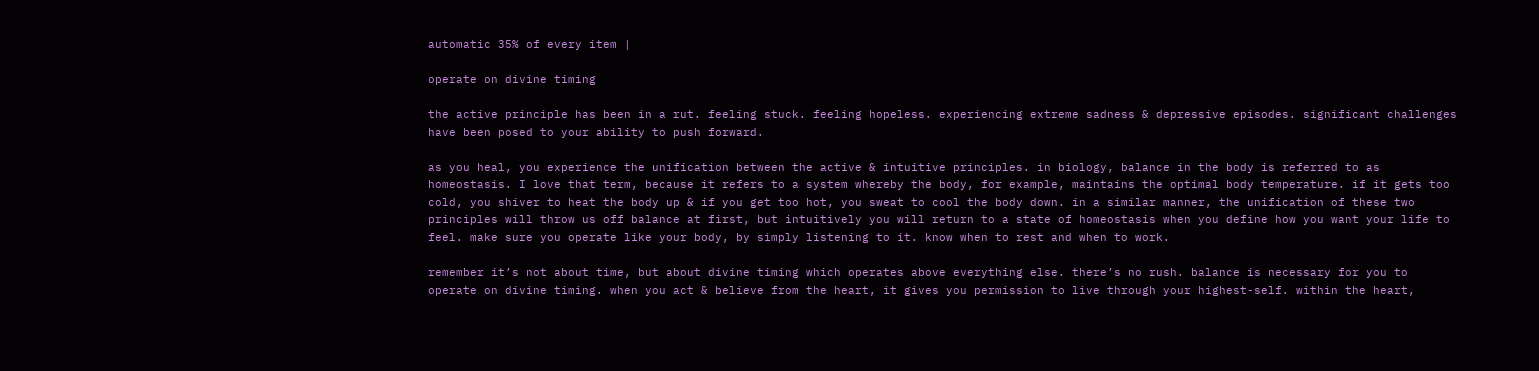automatic 35% of every item |

operate on divine timing

the active principle has been in a rut. feeling stuck. feeling hopeless. experiencing extreme sadness & depressive episodes. significant challenges have been posed to your ability to push forward.

as you heal, you experience the unification between the active & intuitive principles. in biology, balance in the body is referred to as homeostasis. I love that term, because it refers to a system whereby the body, for example, maintains the optimal body temperature. if it gets too cold, you shiver to heat the body up & if you get too hot, you sweat to cool the body down. in a similar manner, the unification of these two principles will throw us off balance at first, but intuitively you will return to a state of homeostasis when you define how you want your life to feel. make sure you operate like your body, by simply listening to it. know when to rest and when to work.

remember it’s not about time, but about divine timing which operates above everything else. there’s no rush. balance is necessary for you to operate on divine timing. when you act & believe from the heart, it gives you permission to live through your highest-self. within the heart,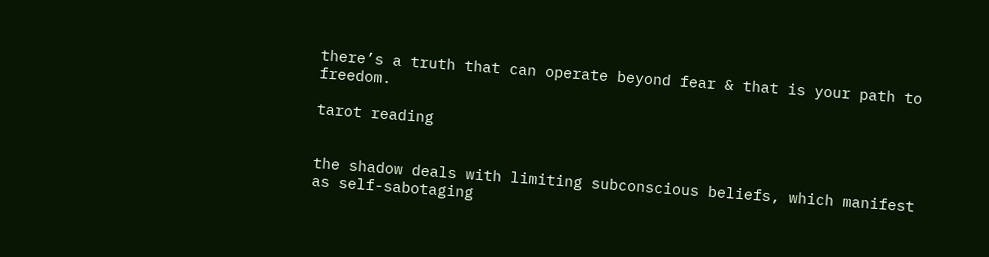there’s a truth that can operate beyond fear & that is your path to freedom.

tarot reading


the shadow deals with limiting subconscious beliefs, which manifest as self-sabotaging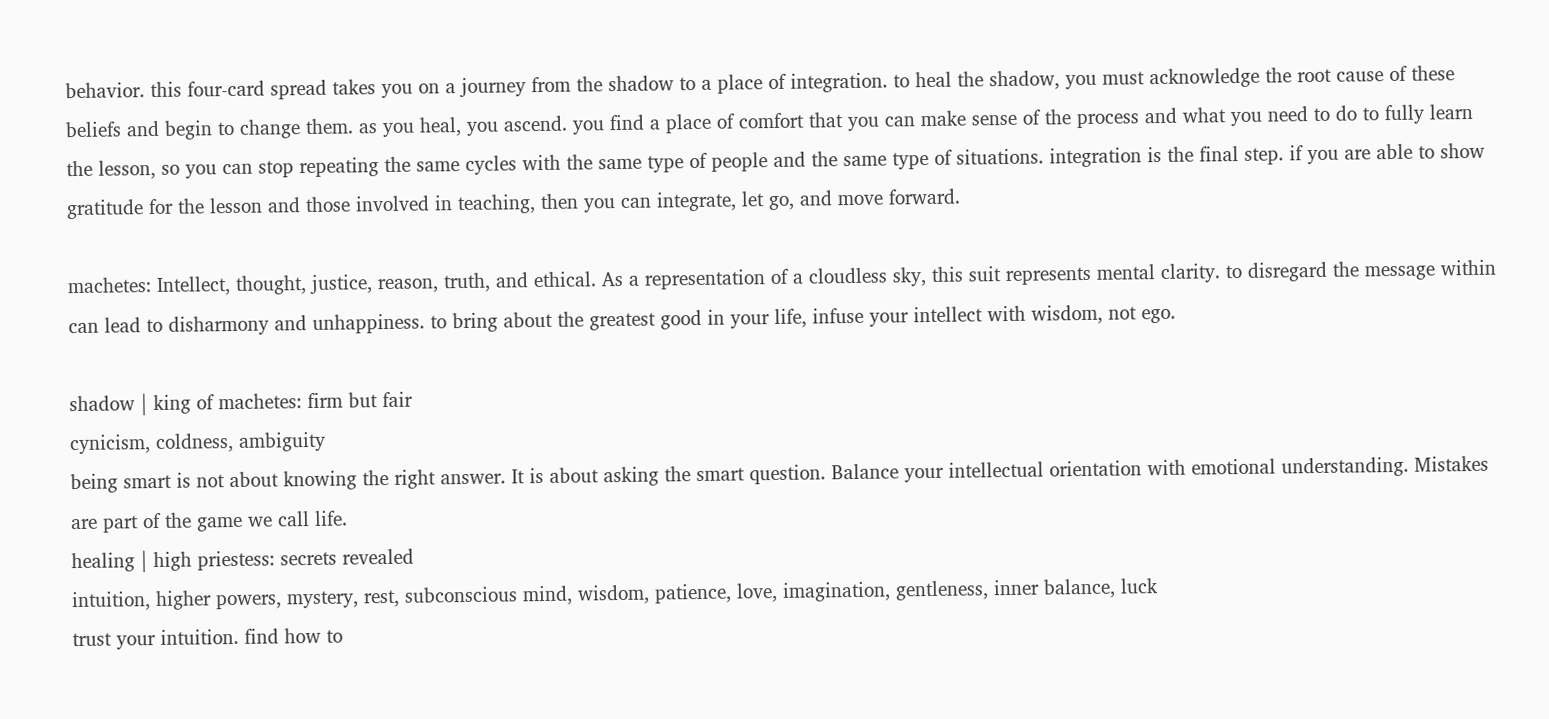behavior. this four-card spread takes you on a journey from the shadow to a place of integration. to heal the shadow, you must acknowledge the root cause of these beliefs and begin to change them. as you heal, you ascend. you find a place of comfort that you can make sense of the process and what you need to do to fully learn the lesson, so you can stop repeating the same cycles with the same type of people and the same type of situations. integration is the final step. if you are able to show gratitude for the lesson and those involved in teaching, then you can integrate, let go, and move forward.

machetes: Intellect, thought, justice, reason, truth, and ethical. As a representation of a cloudless sky, this suit represents mental clarity. to disregard the message within can lead to disharmony and unhappiness. to bring about the greatest good in your life, infuse your intellect with wisdom, not ego.

shadow | king of machetes: firm but fair
cynicism, coldness, ambiguity
being smart is not about knowing the right answer. It is about asking the smart question. Balance your intellectual orientation with emotional understanding. Mistakes are part of the game we call life.
healing | high priestess: secrets revealed
intuition, higher powers, mystery, rest, subconscious mind, wisdom, patience, love, imagination, gentleness, inner balance, luck
trust your intuition. find how to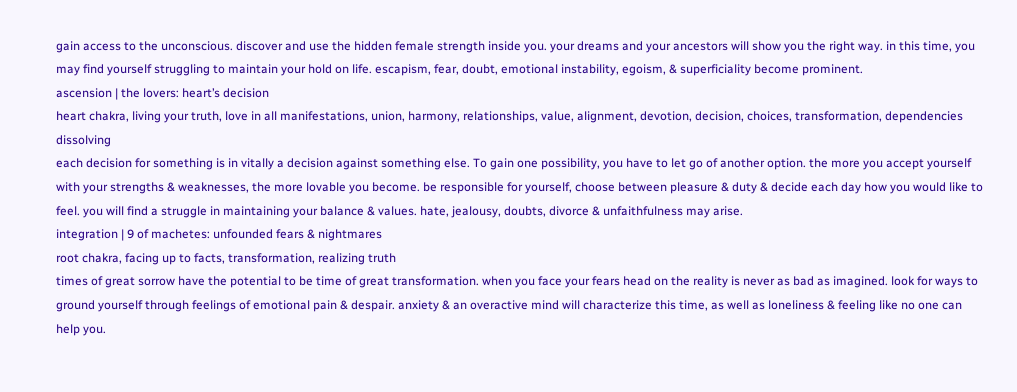gain access to the unconscious. discover and use the hidden female strength inside you. your dreams and your ancestors will show you the right way. in this time, you may find yourself struggling to maintain your hold on life. escapism, fear, doubt, emotional instability, egoism, & superficiality become prominent.
ascension | the lovers: heart’s decision
heart chakra, living your truth, love in all manifestations, union, harmony, relationships, value, alignment, devotion, decision, choices, transformation, dependencies dissolving
each decision for something is in vitally a decision against something else. To gain one possibility, you have to let go of another option. the more you accept yourself with your strengths & weaknesses, the more lovable you become. be responsible for yourself, choose between pleasure & duty & decide each day how you would like to feel. you will find a struggle in maintaining your balance & values. hate, jealousy, doubts, divorce & unfaithfulness may arise.
integration | 9 of machetes: unfounded fears & nightmares
root chakra, facing up to facts, transformation, realizing truth
times of great sorrow have the potential to be time of great transformation. when you face your fears head on the reality is never as bad as imagined. look for ways to ground yourself through feelings of emotional pain & despair. anxiety & an overactive mind will characterize this time, as well as loneliness & feeling like no one can help you.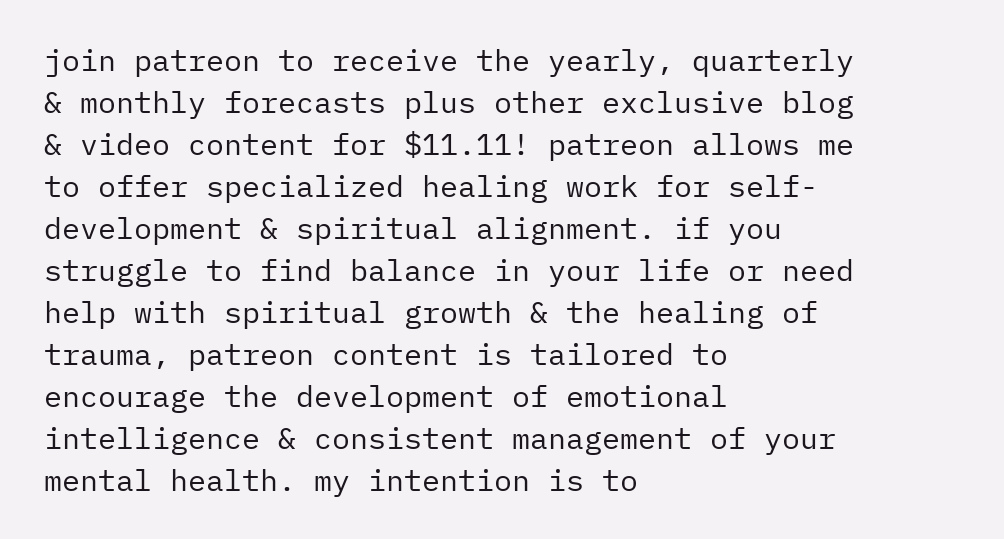join patreon to receive the yearly, quarterly & monthly forecasts plus other exclusive blog & video content for $11.11! patreon allows me to offer specialized healing work for self-development & spiritual alignment. if you struggle to find balance in your life or need help with spiritual growth & the healing of trauma, patreon content is tailored to encourage the development of emotional intelligence & consistent management of your mental health. my intention is to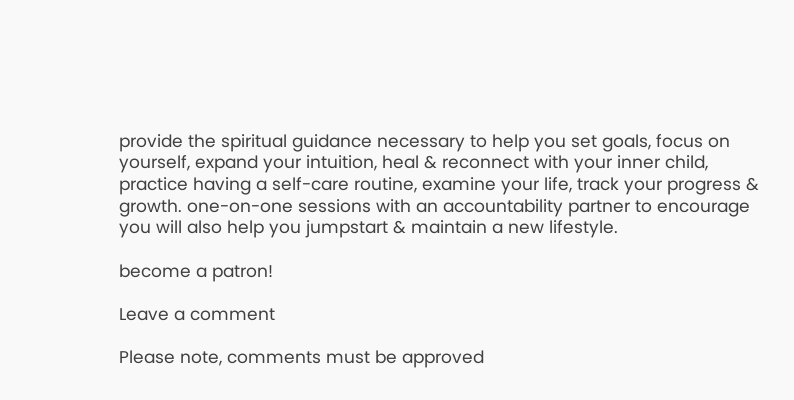provide the spiritual guidance necessary to help you set goals, focus on yourself, expand your intuition, heal & reconnect with your inner child, practice having a self-care routine, examine your life, track your progress & growth. one-on-one sessions with an accountability partner to encourage you will also help you jumpstart & maintain a new lifestyle.

become a patron!

Leave a comment

Please note, comments must be approved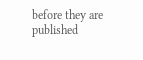before they are published